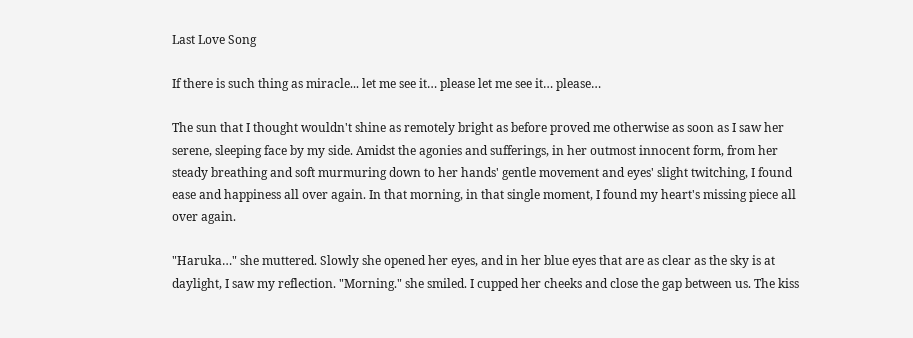Last Love Song

If there is such thing as miracle... let me see it… please let me see it… please…

The sun that I thought wouldn't shine as remotely bright as before proved me otherwise as soon as I saw her serene, sleeping face by my side. Amidst the agonies and sufferings, in her outmost innocent form, from her steady breathing and soft murmuring down to her hands' gentle movement and eyes' slight twitching, I found ease and happiness all over again. In that morning, in that single moment, I found my heart's missing piece all over again.

"Haruka…" she muttered. Slowly she opened her eyes, and in her blue eyes that are as clear as the sky is at daylight, I saw my reflection. "Morning." she smiled. I cupped her cheeks and close the gap between us. The kiss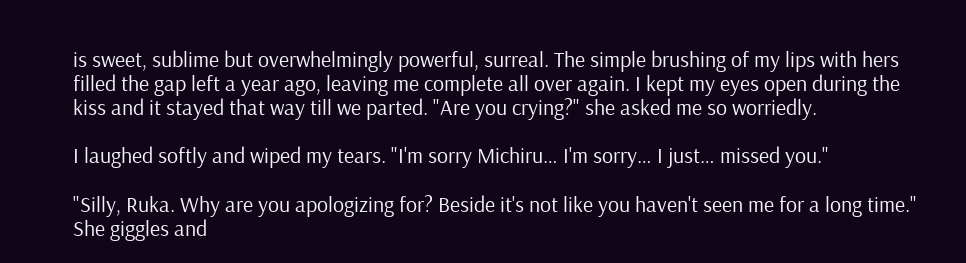is sweet, sublime but overwhelmingly powerful, surreal. The simple brushing of my lips with hers filled the gap left a year ago, leaving me complete all over again. I kept my eyes open during the kiss and it stayed that way till we parted. "Are you crying?" she asked me so worriedly.

I laughed softly and wiped my tears. "I'm sorry Michiru… I'm sorry… I just… missed you."

"Silly, Ruka. Why are you apologizing for? Beside it's not like you haven't seen me for a long time." She giggles and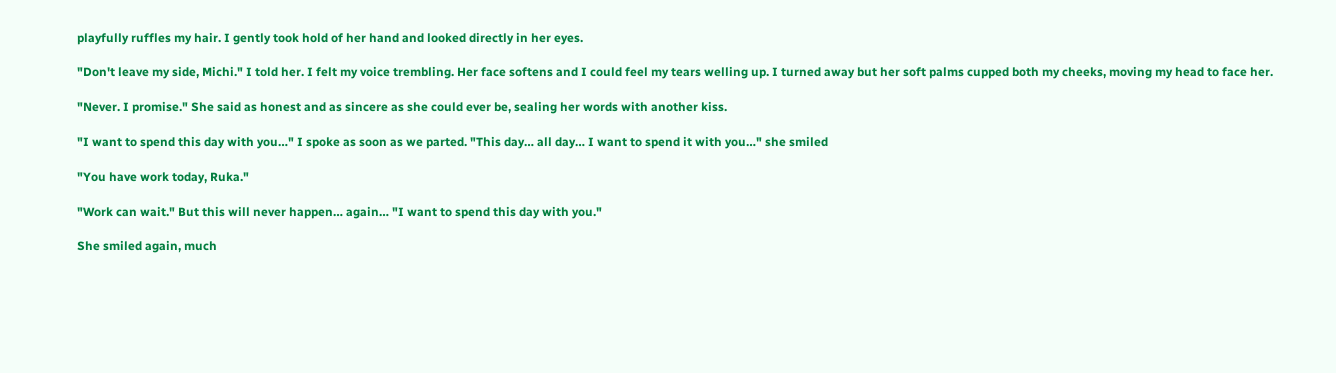playfully ruffles my hair. I gently took hold of her hand and looked directly in her eyes.

"Don't leave my side, Michi." I told her. I felt my voice trembling. Her face softens and I could feel my tears welling up. I turned away but her soft palms cupped both my cheeks, moving my head to face her.

"Never. I promise." She said as honest and as sincere as she could ever be, sealing her words with another kiss.

"I want to spend this day with you…" I spoke as soon as we parted. "This day… all day… I want to spend it with you…" she smiled

"You have work today, Ruka."

"Work can wait." But this will never happen… again… "I want to spend this day with you."

She smiled again, much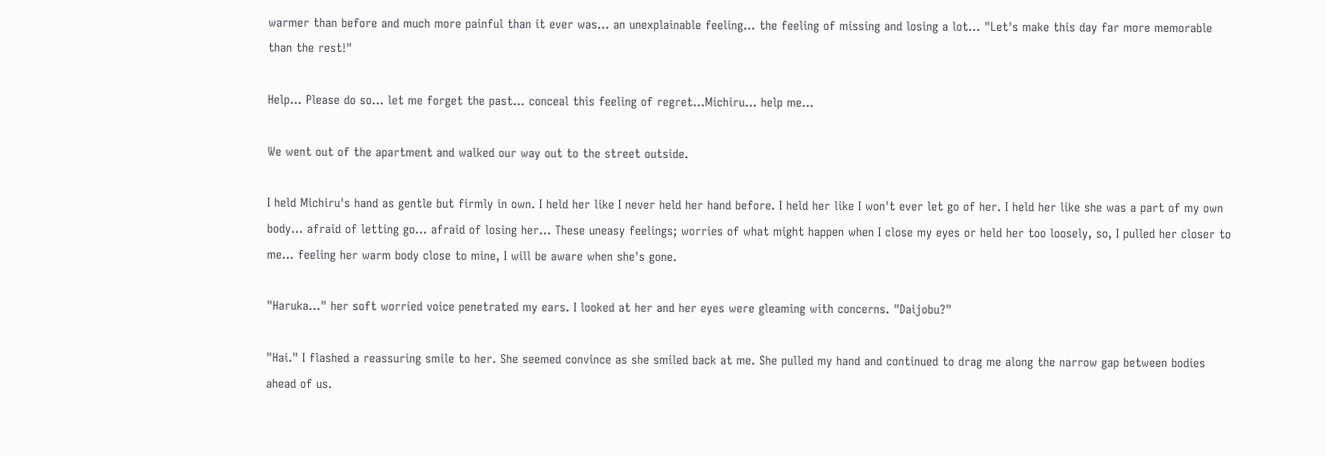warmer than before and much more painful than it ever was… an unexplainable feeling… the feeling of missing and losing a lot… "Let's make this day far more memorable than the rest!"

Help… Please do so… let me forget the past… conceal this feeling of regret…Michiru... help me…

We went out of the apartment and walked our way out to the street outside.

I held Michiru's hand as gentle but firmly in own. I held her like I never held her hand before. I held her like I won't ever let go of her. I held her like she was a part of my own body… afraid of letting go… afraid of losing her… These uneasy feelings; worries of what might happen when I close my eyes or held her too loosely, so, I pulled her closer to me... feeling her warm body close to mine, I will be aware when she's gone.

"Haruka..." her soft worried voice penetrated my ears. I looked at her and her eyes were gleaming with concerns. "Daijobu?"

"Hai." I flashed a reassuring smile to her. She seemed convince as she smiled back at me. She pulled my hand and continued to drag me along the narrow gap between bodies ahead of us.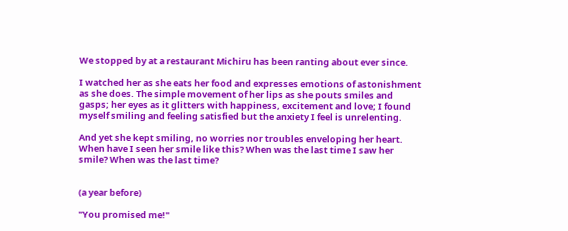We stopped by at a restaurant Michiru has been ranting about ever since.

I watched her as she eats her food and expresses emotions of astonishment as she does. The simple movement of her lips as she pouts smiles and gasps; her eyes as it glitters with happiness, excitement and love; I found myself smiling and feeling satisfied but the anxiety I feel is unrelenting.

And yet she kept smiling, no worries nor troubles enveloping her heart. When have I seen her smile like this? When was the last time I saw her smile? When was the last time?


(a year before)

"You promised me!"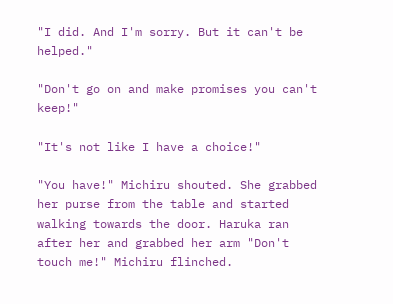"I did. And I'm sorry. But it can't be helped."

"Don't go on and make promises you can't keep!"

"It's not like I have a choice!"

"You have!" Michiru shouted. She grabbed her purse from the table and started walking towards the door. Haruka ran after her and grabbed her arm "Don't touch me!" Michiru flinched.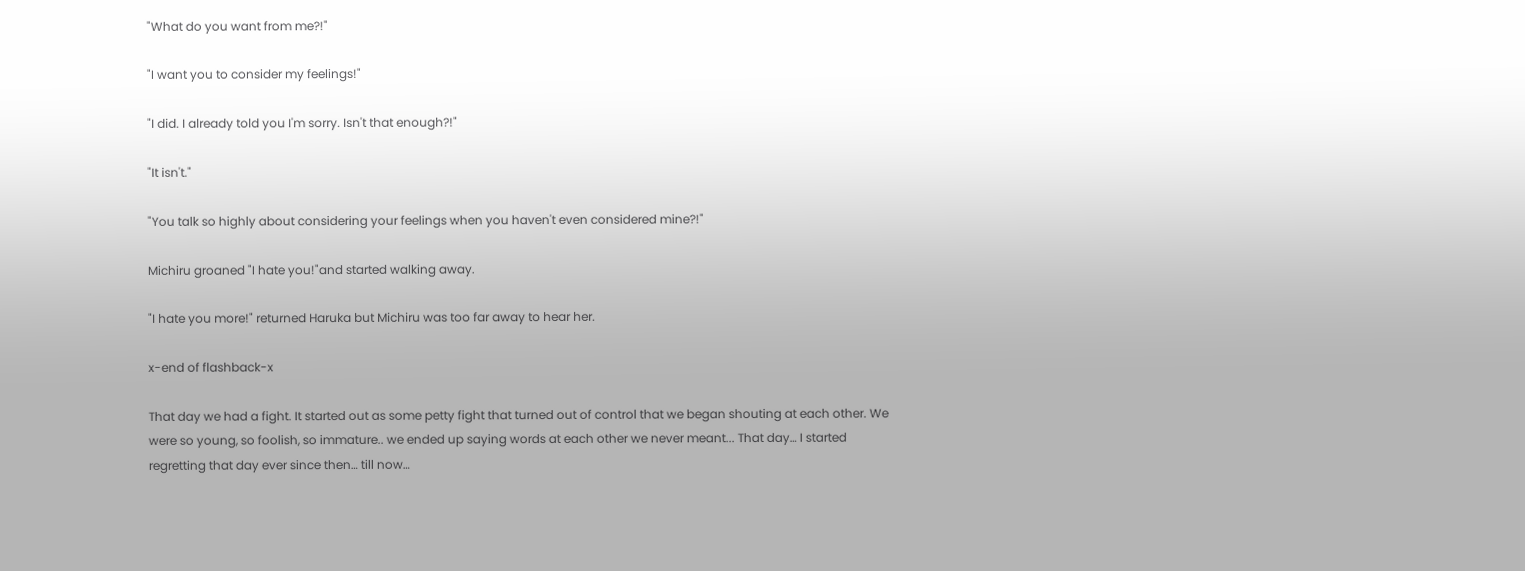"What do you want from me?!"

"I want you to consider my feelings!"

"I did. I already told you I'm sorry. Isn't that enough?!"

"It isn't."

"You talk so highly about considering your feelings when you haven't even considered mine?!"

Michiru groaned "I hate you!"and started walking away.

"I hate you more!" returned Haruka but Michiru was too far away to hear her.

x-end of flashback-x

That day we had a fight. It started out as some petty fight that turned out of control that we began shouting at each other. We were so young, so foolish, so immature.. we ended up saying words at each other we never meant... That day… I started regretting that day ever since then… till now…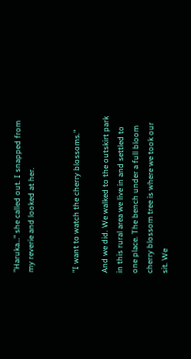"Haruka…" she called out. I snapped from my reverie and looked at her.


"I want to watch the cherry blossoms."

And we did. We walked to the outskirt park in this rural area we live in and settled to one place. The bench under a full bloom cherry blossom tree is where we took our sit. We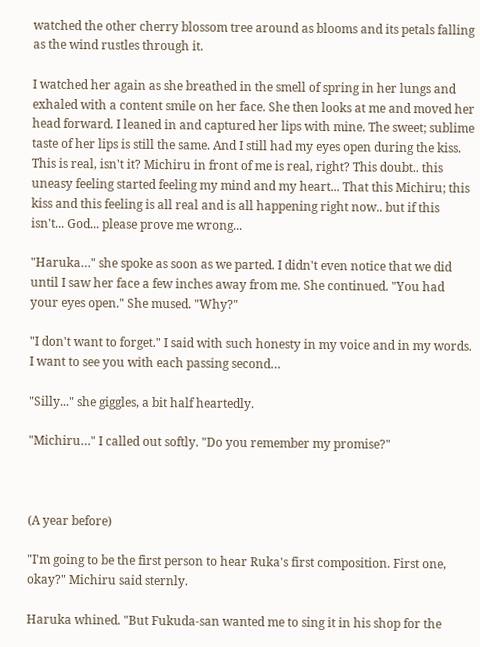watched the other cherry blossom tree around as blooms and its petals falling as the wind rustles through it.

I watched her again as she breathed in the smell of spring in her lungs and exhaled with a content smile on her face. She then looks at me and moved her head forward. I leaned in and captured her lips with mine. The sweet; sublime taste of her lips is still the same. And I still had my eyes open during the kiss. This is real, isn't it? Michiru in front of me is real, right? This doubt.. this uneasy feeling started feeling my mind and my heart... That this Michiru; this kiss and this feeling is all real and is all happening right now.. but if this isn't... God... please prove me wrong...

"Haruka…" she spoke as soon as we parted. I didn't even notice that we did until I saw her face a few inches away from me. She continued. "You had your eyes open." She mused. "Why?"

"I don't want to forget." I said with such honesty in my voice and in my words. I want to see you with each passing second…

"Silly..." she giggles, a bit half heartedly.

"Michiru…" I called out softly. "Do you remember my promise?"



(A year before)

"I'm going to be the first person to hear Ruka's first composition. First one, okay?" Michiru said sternly.

Haruka whined. "But Fukuda-san wanted me to sing it in his shop for the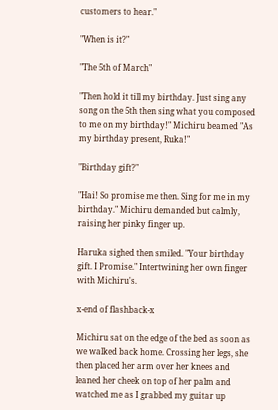customers to hear."

"When is it?"

"The 5th of March"

"Then hold it till my birthday. Just sing any song on the 5th then sing what you composed to me on my birthday!" Michiru beamed "As my birthday present, Ruka!"

"Birthday gift?"

"Hai! So promise me then. Sing for me in my birthday." Michiru demanded but calmly, raising her pinky finger up.

Haruka sighed then smiled. "Your birthday gift. I Promise." Intertwining her own finger with Michiru's.

x-end of flashback-x

Michiru sat on the edge of the bed as soon as we walked back home. Crossing her legs, she then placed her arm over her knees and leaned her cheek on top of her palm and watched me as I grabbed my guitar up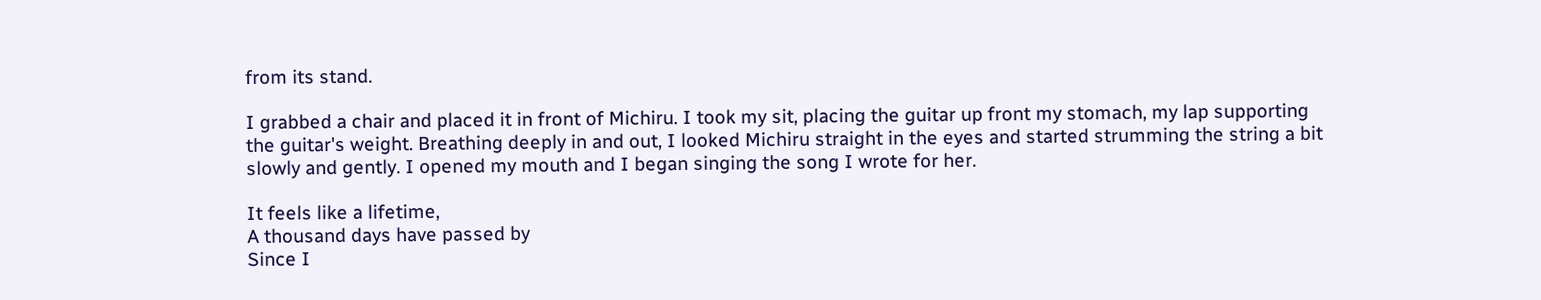from its stand.

I grabbed a chair and placed it in front of Michiru. I took my sit, placing the guitar up front my stomach, my lap supporting the guitar's weight. Breathing deeply in and out, I looked Michiru straight in the eyes and started strumming the string a bit slowly and gently. I opened my mouth and I began singing the song I wrote for her.

It feels like a lifetime,
A thousand days have passed by
Since I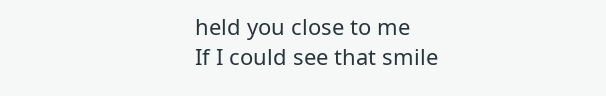held you close to me
If I could see that smile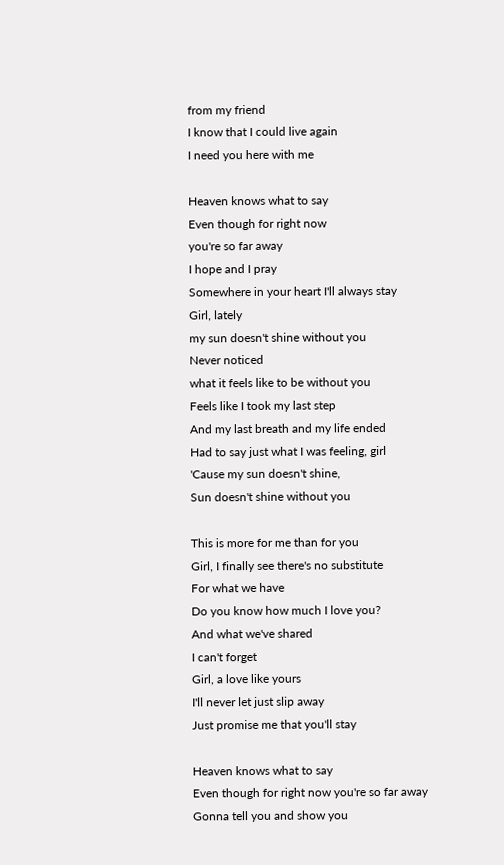from my friend
I know that I could live again
I need you here with me

Heaven knows what to say
Even though for right now
you're so far away
I hope and I pray
Somewhere in your heart I'll always stay
Girl, lately
my sun doesn't shine without you
Never noticed
what it feels like to be without you
Feels like I took my last step
And my last breath and my life ended
Had to say just what I was feeling, girl
'Cause my sun doesn't shine,
Sun doesn't shine without you

This is more for me than for you
Girl, I finally see there's no substitute
For what we have
Do you know how much I love you?
And what we've shared
I can't forget
Girl, a love like yours
I'll never let just slip away
Just promise me that you'll stay

Heaven knows what to say
Even though for right now you're so far away
Gonna tell you and show you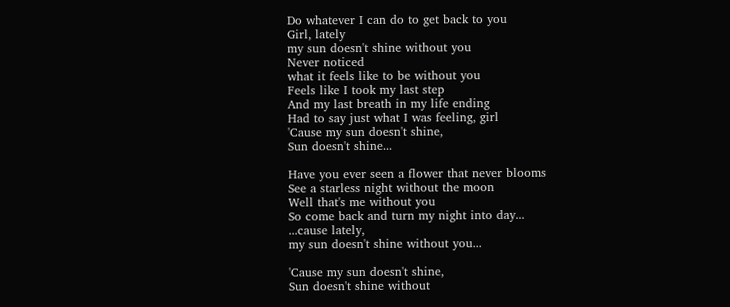Do whatever I can do to get back to you
Girl, lately
my sun doesn't shine without you
Never noticed
what it feels like to be without you
Feels like I took my last step
And my last breath in my life ending
Had to say just what I was feeling, girl
'Cause my sun doesn't shine,
Sun doesn't shine...

Have you ever seen a flower that never blooms
See a starless night without the moon
Well that's me without you
So come back and turn my night into day...
...cause lately,
my sun doesn't shine without you...

'Cause my sun doesn't shine,
Sun doesn't shine without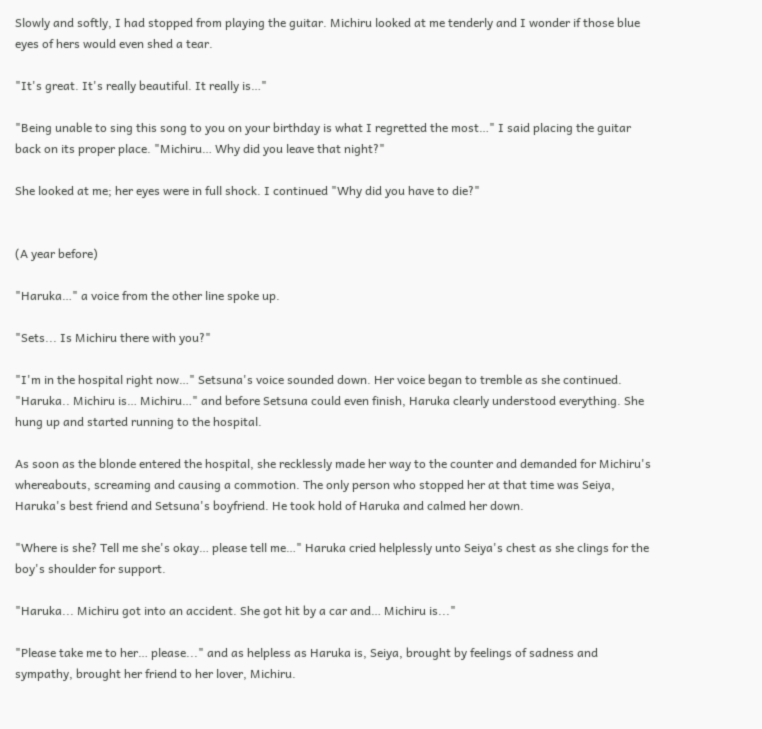Slowly and softly, I had stopped from playing the guitar. Michiru looked at me tenderly and I wonder if those blue eyes of hers would even shed a tear.

"It's great. It's really beautiful. It really is…"

"Being unable to sing this song to you on your birthday is what I regretted the most…" I said placing the guitar back on its proper place. "Michiru… Why did you leave that night?"

She looked at me; her eyes were in full shock. I continued "Why did you have to die?"


(A year before)

"Haruka…" a voice from the other line spoke up.

"Sets... Is Michiru there with you?"

"I'm in the hospital right now…" Setsuna's voice sounded down. Her voice began to tremble as she continued. "Haruka.. Michiru is… Michiru…" and before Setsuna could even finish, Haruka clearly understood everything. She hung up and started running to the hospital.

As soon as the blonde entered the hospital, she recklessly made her way to the counter and demanded for Michiru's whereabouts, screaming and causing a commotion. The only person who stopped her at that time was Seiya, Haruka's best friend and Setsuna's boyfriend. He took hold of Haruka and calmed her down.

"Where is she? Tell me she's okay… please tell me…" Haruka cried helplessly unto Seiya's chest as she clings for the boy's shoulder for support.

"Haruka... Michiru got into an accident. She got hit by a car and… Michiru is..."

"Please take me to her… please..." and as helpless as Haruka is, Seiya, brought by feelings of sadness and sympathy, brought her friend to her lover, Michiru.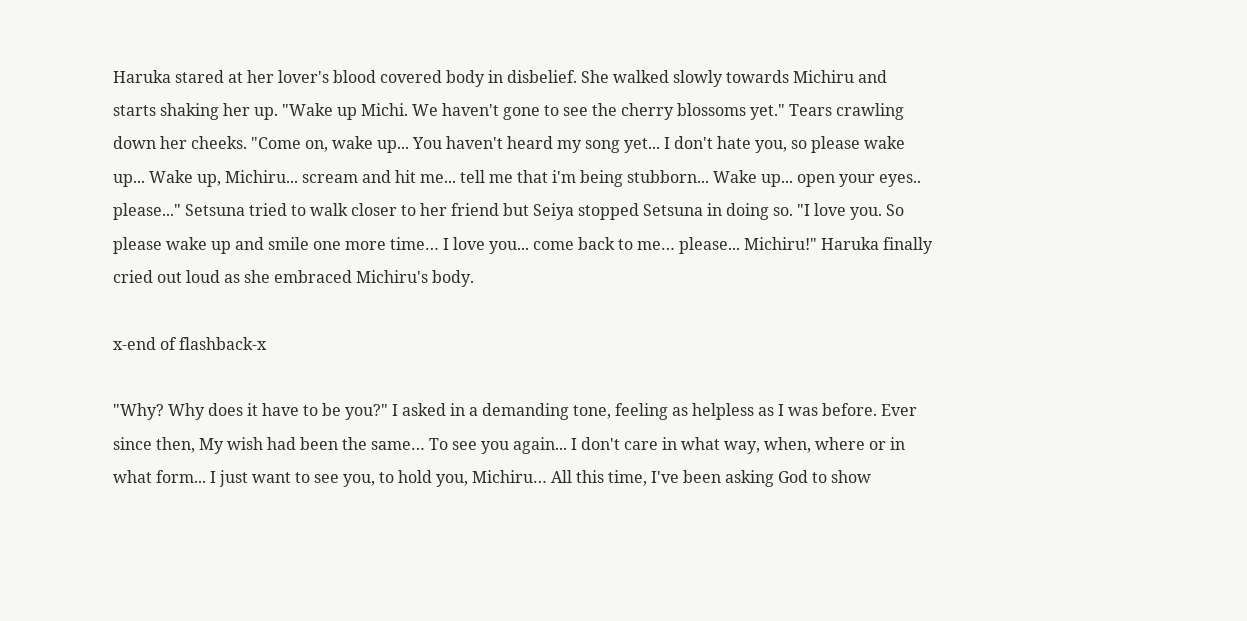Haruka stared at her lover's blood covered body in disbelief. She walked slowly towards Michiru and starts shaking her up. "Wake up Michi. We haven't gone to see the cherry blossoms yet." Tears crawling down her cheeks. "Come on, wake up... You haven't heard my song yet... I don't hate you, so please wake up... Wake up, Michiru... scream and hit me... tell me that i'm being stubborn... Wake up... open your eyes.. please..." Setsuna tried to walk closer to her friend but Seiya stopped Setsuna in doing so. "I love you. So please wake up and smile one more time… I love you... come back to me… please... Michiru!" Haruka finally cried out loud as she embraced Michiru's body.

x-end of flashback-x

"Why? Why does it have to be you?" I asked in a demanding tone, feeling as helpless as I was before. Ever since then, My wish had been the same… To see you again... I don't care in what way, when, where or in what form... I just want to see you, to hold you, Michiru… All this time, I've been asking God to show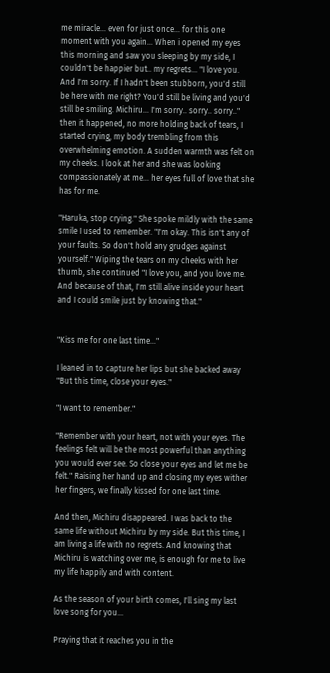me miracle… even for just once… for this one moment with you again… When i opened my eyes this morning and saw you sleeping by my side, I couldn't be happier but.. my regrets... "I love you. And I'm sorry. If I hadn't been stubborn, you'd still be here with me right? You'd still be living and you'd still be smiling. Michiru... I'm sorry.. sorry.. sorry.." then it happened, no more holding back of tears, I started crying, my body trembling from this overwhelming emotion. A sudden warmth was felt on my cheeks. I look at her and she was looking compassionately at me… her eyes full of love that she has for me.

"Haruka, stop crying." She spoke mildly with the same smile I used to remember. "I'm okay. This isn't any of your faults. So don't hold any grudges against yourself." Wiping the tears on my cheeks with her thumb, she continued "I love you, and you love me. And because of that, I'm still alive inside your heart and I could smile just by knowing that."


"Kiss me for one last time…"

I leaned in to capture her lips but she backed away "But this time, close your eyes."

"I want to remember."

"Remember with your heart, not with your eyes. The feelings felt will be the most powerful than anything you would ever see. So close your eyes and let me be felt." Raising her hand up and closing my eyes wither her fingers, we finally kissed for one last time.

And then, Michiru disappeared. I was back to the same life without Michiru by my side. But this time, I am living a life with no regrets. And knowing that Michiru is watching over me, is enough for me to live my life happily and with content.

As the season of your birth comes, I'll sing my last love song for you...

Praying that it reaches you in the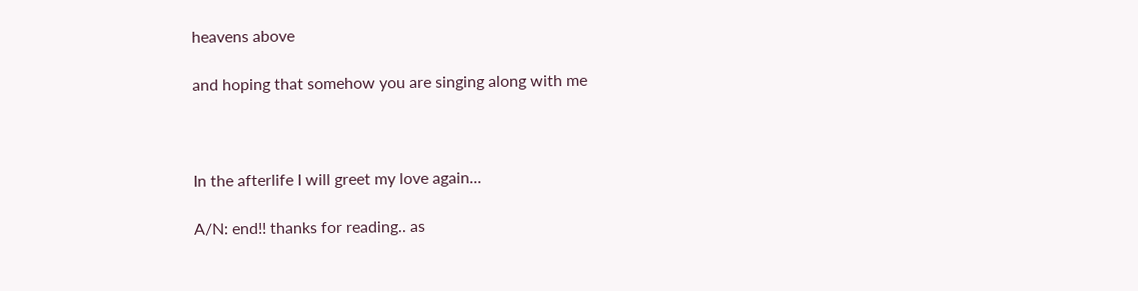heavens above

and hoping that somehow you are singing along with me



In the afterlife I will greet my love again...

A/N: end!! thanks for reading.. as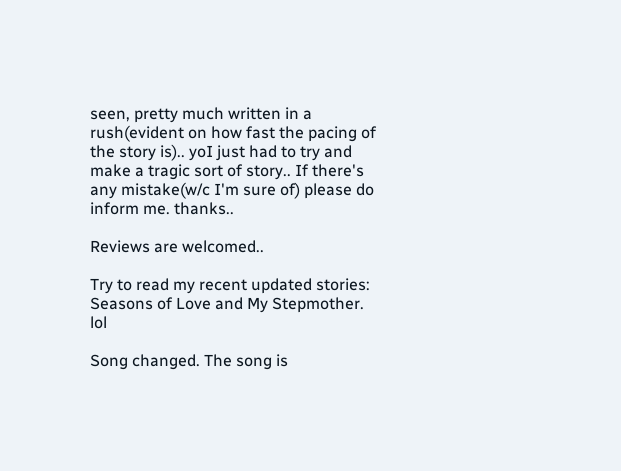seen, pretty much written in a rush(evident on how fast the pacing of the story is).. yoI just had to try and make a tragic sort of story.. If there's any mistake(w/c I'm sure of) please do inform me. thanks..

Reviews are welcomed..

Try to read my recent updated stories: Seasons of Love and My Stepmother. lol

Song changed. The song is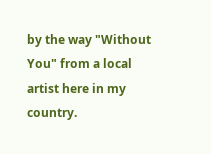by the way "Without You" from a local artist here in my country.